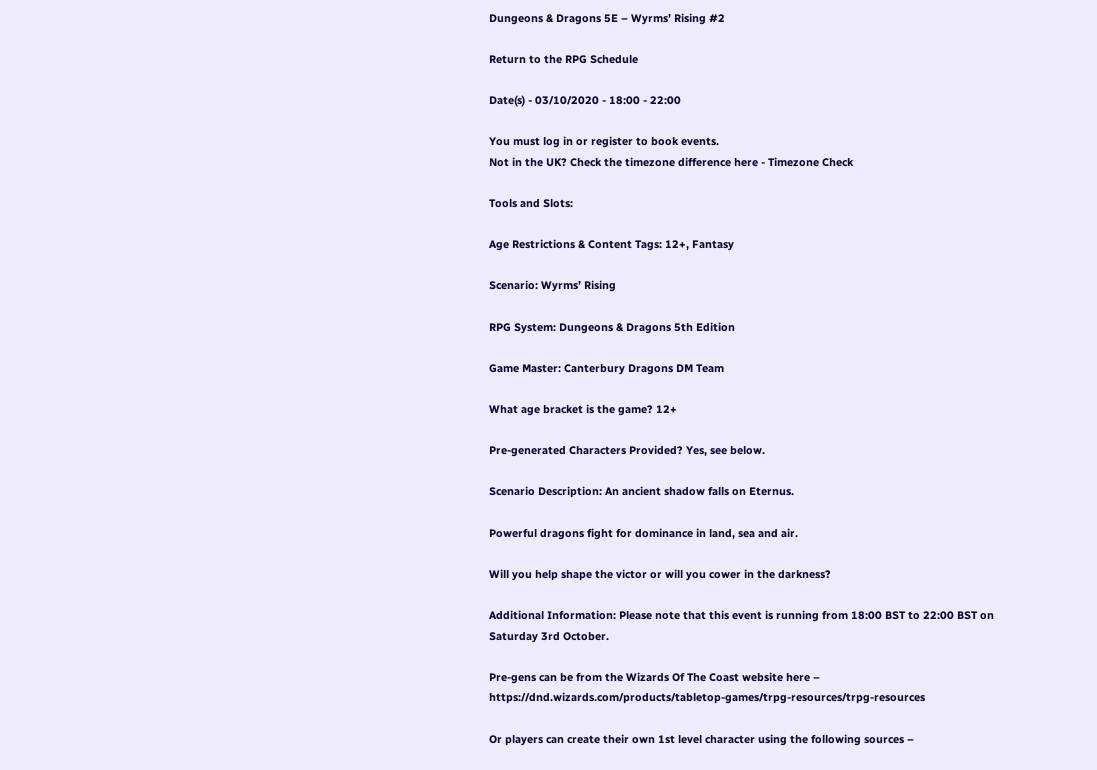Dungeons & Dragons 5E – Wyrms’ Rising #2

Return to the RPG Schedule

Date(s) - 03/10/2020 - 18:00 - 22:00

You must log in or register to book events.
Not in the UK? Check the timezone difference here - Timezone Check

Tools and Slots:

Age Restrictions & Content Tags: 12+, Fantasy

Scenario: Wyrms’ Rising

RPG System: Dungeons & Dragons 5th Edition

Game Master: Canterbury Dragons DM Team

What age bracket is the game? 12+

Pre-generated Characters Provided? Yes, see below.

Scenario Description: An ancient shadow falls on Eternus.

Powerful dragons fight for dominance in land, sea and air.

Will you help shape the victor or will you cower in the darkness?

Additional Information: Please note that this event is running from 18:00 BST to 22:00 BST on Saturday 3rd October.

Pre-gens can be from the Wizards Of The Coast website here – https://dnd.wizards.com/products/tabletop-games/trpg-resources/trpg-resources

Or players can create their own 1st level character using the following sources –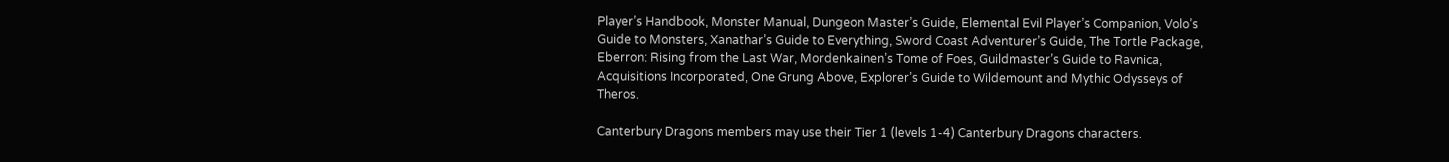Player’s Handbook, Monster Manual, Dungeon Master’s Guide, Elemental Evil Player’s Companion, Volo’s Guide to Monsters, Xanathar’s Guide to Everything, Sword Coast Adventurer’s Guide, The Tortle Package, Eberron: Rising from the Last War, Mordenkainen’s Tome of Foes, Guildmaster’s Guide to Ravnica, Acquisitions Incorporated, One Grung Above, Explorer’s Guide to Wildemount and Mythic Odysseys of Theros.

Canterbury Dragons members may use their Tier 1 (levels 1-4) Canterbury Dragons characters.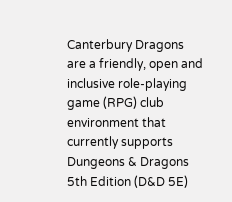Canterbury Dragons are a friendly, open and inclusive role-playing game (RPG) club environment that currently supports Dungeons & Dragons 5th Edition (D&D 5E)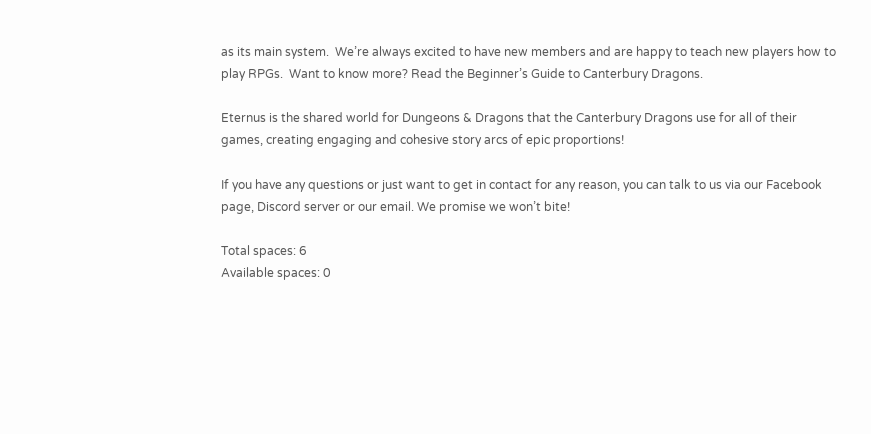as its main system.  We’re always excited to have new members and are happy to teach new players how to play RPGs.  Want to know more? Read the Beginner’s Guide to Canterbury Dragons.

Eternus is the shared world for Dungeons & Dragons that the Canterbury Dragons use for all of their games, creating engaging and cohesive story arcs of epic proportions!

If you have any questions or just want to get in contact for any reason, you can talk to us via our Facebook page, Discord server or our email. We promise we won’t bite!

Total spaces: 6
Available spaces: 0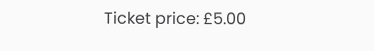Ticket price: £5.00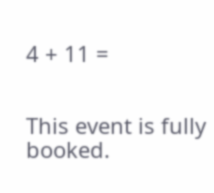4 + 11 =


This event is fully booked.